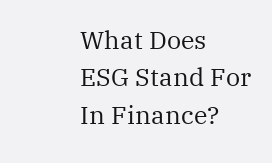What Does ESG Stand For In Finance?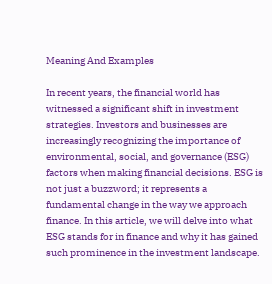Meaning And Examples

In recent years, the financial world has witnessed a significant shift in investment strategies. Investors and businesses are increasingly recognizing the importance of environmental, social, and governance (ESG) factors when making financial decisions. ESG is not just a buzzword; it represents a fundamental change in the way we approach finance. In this article, we will delve into what ESG stands for in finance and why it has gained such prominence in the investment landscape.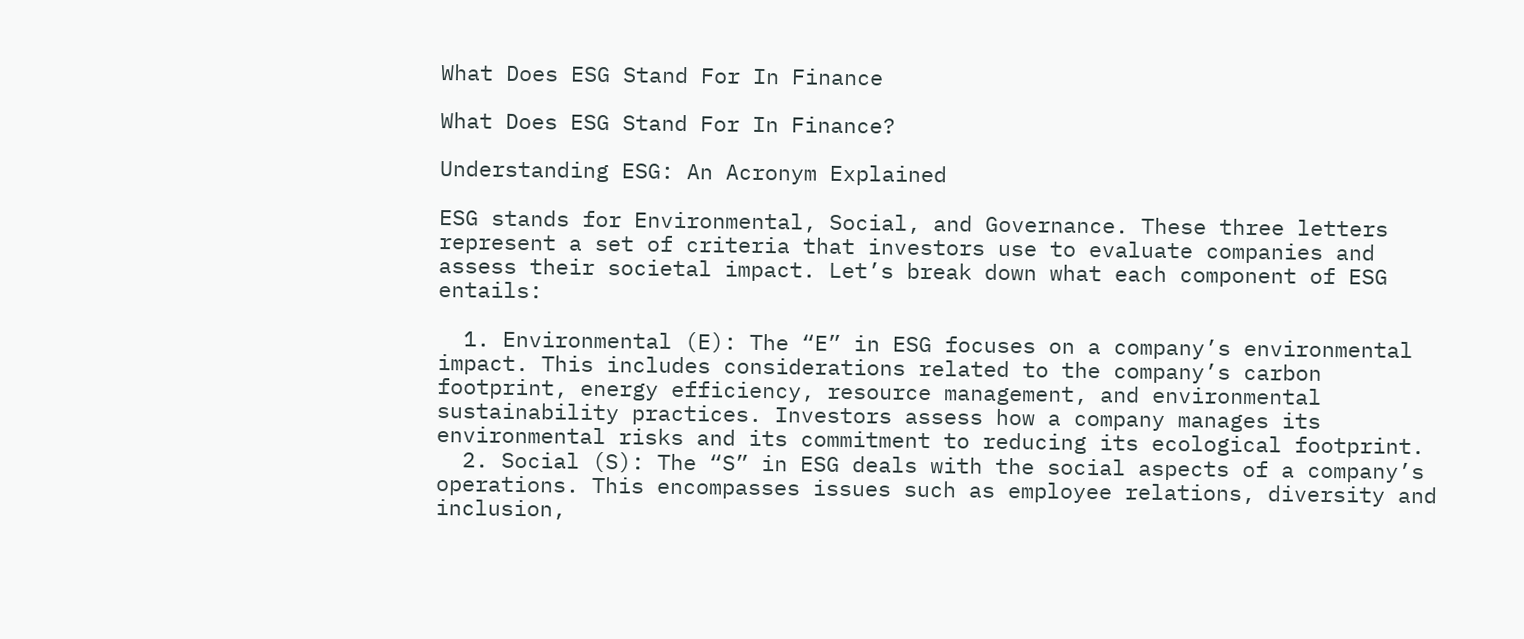What Does ESG Stand For In Finance

What Does ESG Stand For In Finance?

Understanding ESG: An Acronym Explained

ESG stands for Environmental, Social, and Governance. These three letters represent a set of criteria that investors use to evaluate companies and assess their societal impact. Let’s break down what each component of ESG entails:

  1. Environmental (E): The “E” in ESG focuses on a company’s environmental impact. This includes considerations related to the company’s carbon footprint, energy efficiency, resource management, and environmental sustainability practices. Investors assess how a company manages its environmental risks and its commitment to reducing its ecological footprint.
  2. Social (S): The “S” in ESG deals with the social aspects of a company’s operations. This encompasses issues such as employee relations, diversity and inclusion,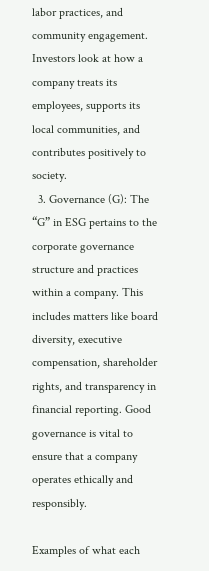labor practices, and community engagement. Investors look at how a company treats its employees, supports its local communities, and contributes positively to society.
  3. Governance (G): The “G” in ESG pertains to the corporate governance structure and practices within a company. This includes matters like board diversity, executive compensation, shareholder rights, and transparency in financial reporting. Good governance is vital to ensure that a company operates ethically and responsibly.

Examples of what each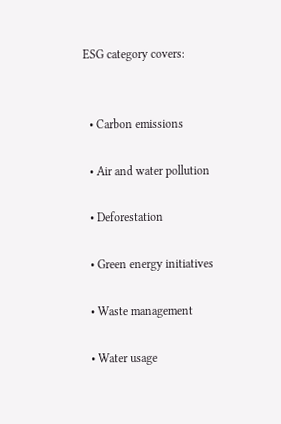ESG category covers:


  • Carbon emissions

  • Air and water pollution

  • Deforestation

  • Green energy initiatives

  • Waste management

  • Water usage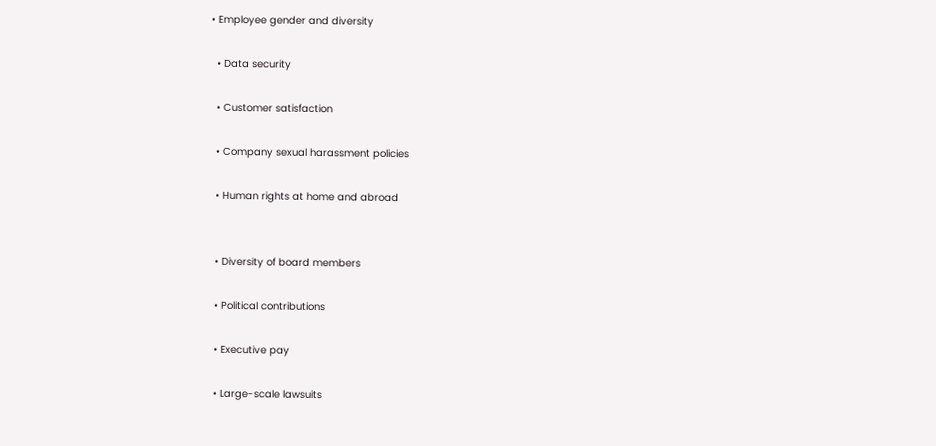• Employee gender and diversity

  • Data security

  • Customer satisfaction

  • Company sexual harassment policies

  • Human rights at home and abroad


  • Diversity of board members

  • Political contributions

  • Executive pay

  • Large-scale lawsuits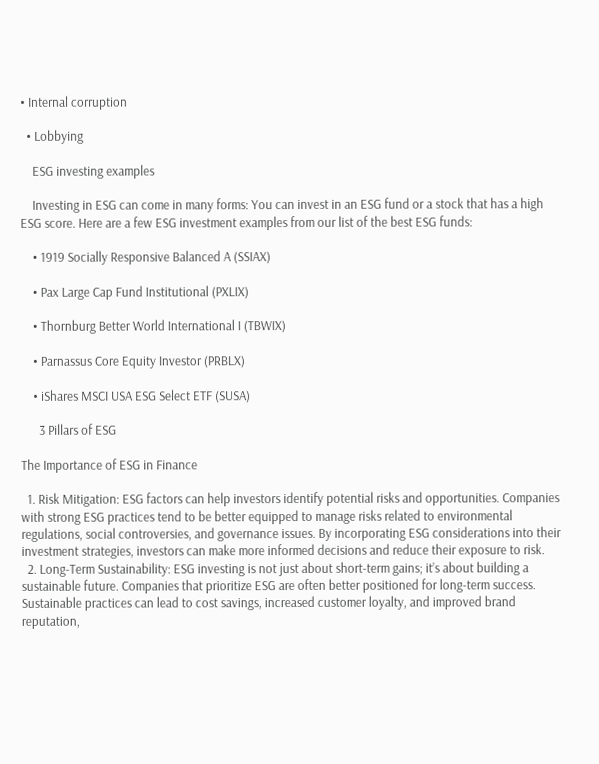• Internal corruption

  • Lobbying

    ESG investing examples

    Investing in ESG can come in many forms: You can invest in an ESG fund or a stock that has a high ESG score. Here are a few ESG investment examples from our list of the best ESG funds:

    • 1919 Socially Responsive Balanced A (SSIAX)

    • Pax Large Cap Fund Institutional (PXLIX)

    • Thornburg Better World International I (TBWIX)

    • Parnassus Core Equity Investor (PRBLX)

    • iShares MSCI USA ESG Select ETF (SUSA)

      3 Pillars of ESG

The Importance of ESG in Finance

  1. Risk Mitigation: ESG factors can help investors identify potential risks and opportunities. Companies with strong ESG practices tend to be better equipped to manage risks related to environmental regulations, social controversies, and governance issues. By incorporating ESG considerations into their investment strategies, investors can make more informed decisions and reduce their exposure to risk.
  2. Long-Term Sustainability: ESG investing is not just about short-term gains; it’s about building a sustainable future. Companies that prioritize ESG are often better positioned for long-term success. Sustainable practices can lead to cost savings, increased customer loyalty, and improved brand reputation,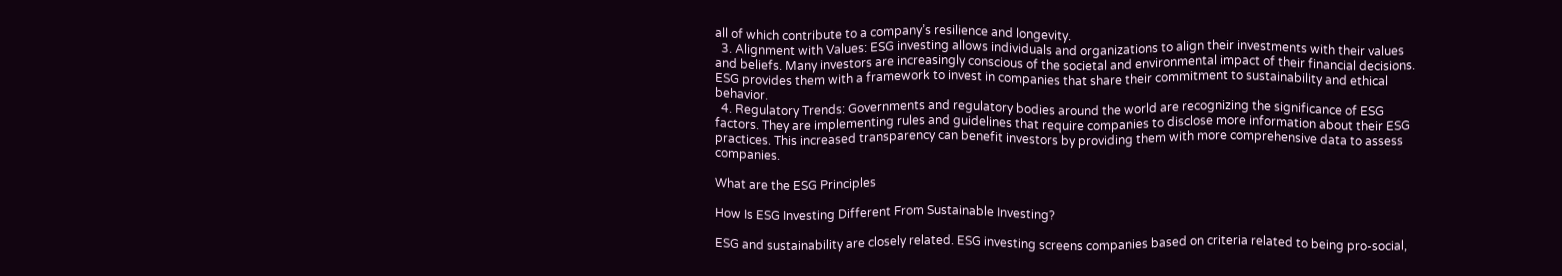all of which contribute to a company’s resilience and longevity.
  3. Alignment with Values: ESG investing allows individuals and organizations to align their investments with their values and beliefs. Many investors are increasingly conscious of the societal and environmental impact of their financial decisions. ESG provides them with a framework to invest in companies that share their commitment to sustainability and ethical behavior.
  4. Regulatory Trends: Governments and regulatory bodies around the world are recognizing the significance of ESG factors. They are implementing rules and guidelines that require companies to disclose more information about their ESG practices. This increased transparency can benefit investors by providing them with more comprehensive data to assess companies.

What are the ESG Principles

How Is ESG Investing Different From Sustainable Investing?

ESG and sustainability are closely related. ESG investing screens companies based on criteria related to being pro-social,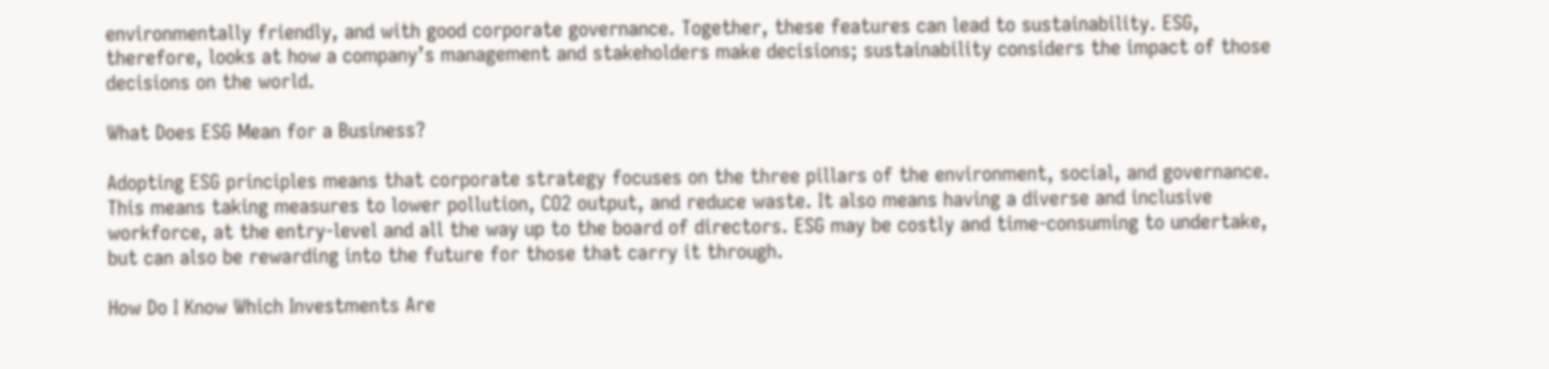environmentally friendly, and with good corporate governance. Together, these features can lead to sustainability. ESG, therefore, looks at how a company’s management and stakeholders make decisions; sustainability considers the impact of those decisions on the world.

What Does ESG Mean for a Business?

Adopting ESG principles means that corporate strategy focuses on the three pillars of the environment, social, and governance. This means taking measures to lower pollution, CO2 output, and reduce waste. It also means having a diverse and inclusive workforce, at the entry-level and all the way up to the board of directors. ESG may be costly and time-consuming to undertake, but can also be rewarding into the future for those that carry it through.

How Do I Know Which Investments Are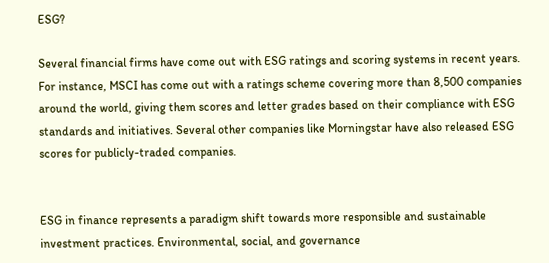ESG?

Several financial firms have come out with ESG ratings and scoring systems in recent years. For instance, MSCI has come out with a ratings scheme covering more than 8,500 companies around the world, giving them scores and letter grades based on their compliance with ESG standards and initiatives. Several other companies like Morningstar have also released ESG scores for publicly-traded companies.


ESG in finance represents a paradigm shift towards more responsible and sustainable investment practices. Environmental, social, and governance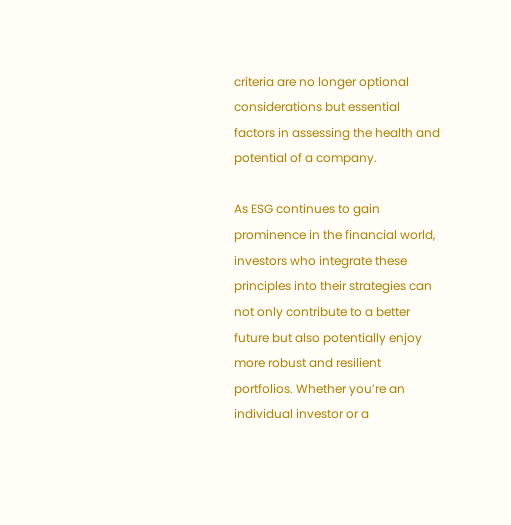criteria are no longer optional considerations but essential factors in assessing the health and potential of a company.

As ESG continues to gain prominence in the financial world, investors who integrate these principles into their strategies can not only contribute to a better future but also potentially enjoy more robust and resilient portfolios. Whether you’re an individual investor or a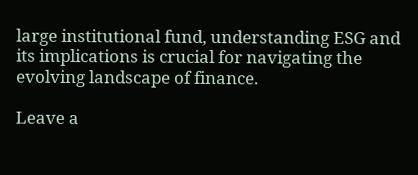large institutional fund, understanding ESG and its implications is crucial for navigating the evolving landscape of finance.

Leave a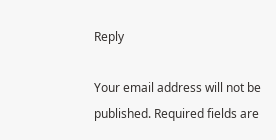Reply

Your email address will not be published. Required fields are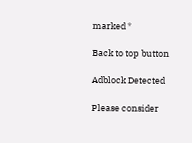marked *

Back to top button

Adblock Detected

Please consider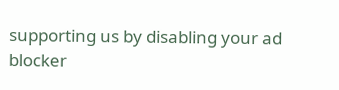supporting us by disabling your ad blocker